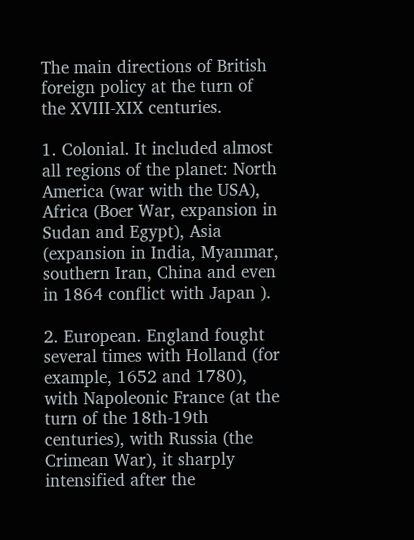The main directions of British foreign policy at the turn of the XVIII-XIX centuries.

1. Colonial. It included almost all regions of the planet: North America (war with the USA), Africa (Boer War, expansion in Sudan and Egypt), Asia (expansion in India, Myanmar, southern Iran, China and even in 1864 conflict with Japan ).

2. European. England fought several times with Holland (for example, 1652 and 1780), with Napoleonic France (at the turn of the 18th-19th centuries), with Russia (the Crimean War), it sharply intensified after the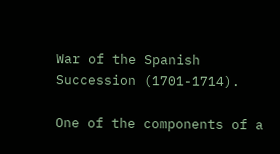War of the Spanish Succession (1701-1714).

One of the components of a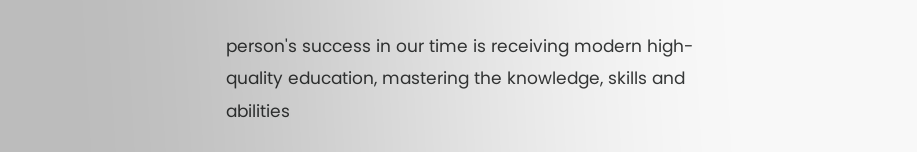person's success in our time is receiving modern high-quality education, mastering the knowledge, skills and abilities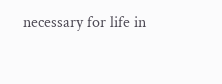necessary for life in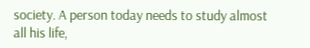society. A person today needs to study almost all his life,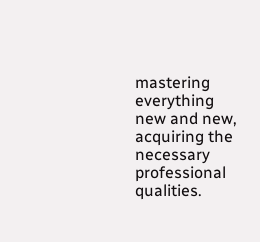mastering everything new and new, acquiring the necessary professional qualities.